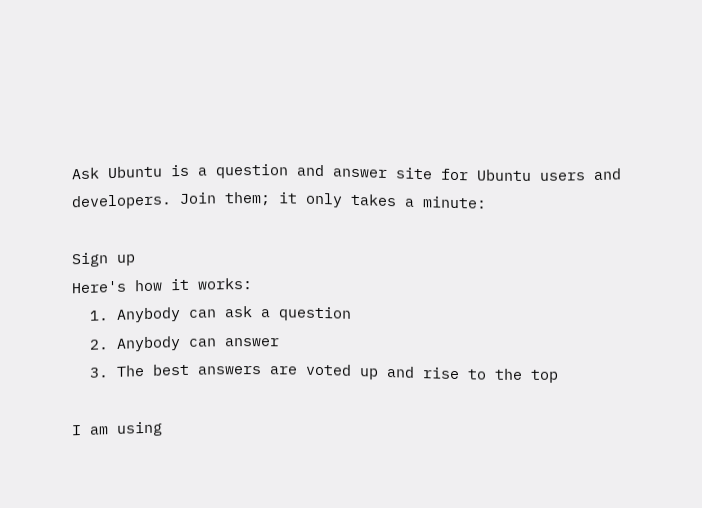Ask Ubuntu is a question and answer site for Ubuntu users and developers. Join them; it only takes a minute:

Sign up
Here's how it works:
  1. Anybody can ask a question
  2. Anybody can answer
  3. The best answers are voted up and rise to the top

I am using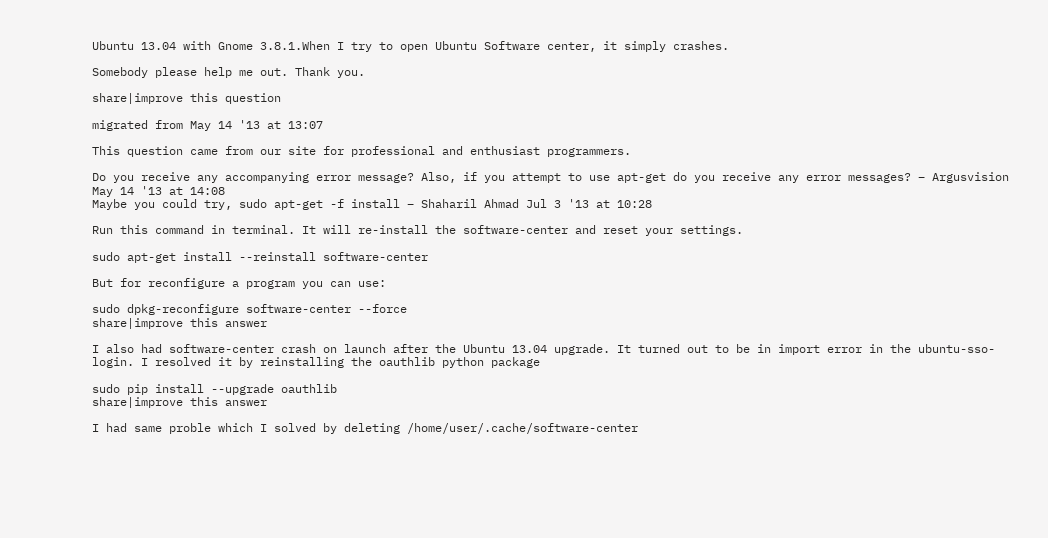Ubuntu 13.04 with Gnome 3.8.1.When I try to open Ubuntu Software center, it simply crashes.

Somebody please help me out. Thank you.

share|improve this question

migrated from May 14 '13 at 13:07

This question came from our site for professional and enthusiast programmers.

Do you receive any accompanying error message? Also, if you attempt to use apt-get do you receive any error messages? – Argusvision May 14 '13 at 14:08
Maybe you could try, sudo apt-get -f install – Shaharil Ahmad Jul 3 '13 at 10:28

Run this command in terminal. It will re-install the software-center and reset your settings.

sudo apt-get install --reinstall software-center

But for reconfigure a program you can use:

sudo dpkg-reconfigure software-center --force
share|improve this answer

I also had software-center crash on launch after the Ubuntu 13.04 upgrade. It turned out to be in import error in the ubuntu-sso-login. I resolved it by reinstalling the oauthlib python package

sudo pip install --upgrade oauthlib
share|improve this answer

I had same proble which I solved by deleting /home/user/.cache/software-center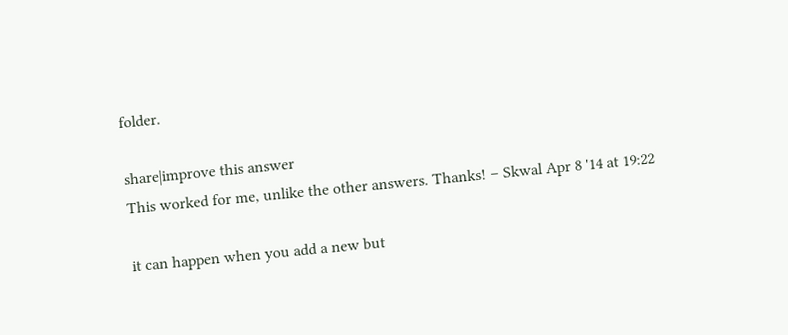folder.

share|improve this answer
This worked for me, unlike the other answers. Thanks! – Skwal Apr 8 '14 at 19:22

it can happen when you add a new but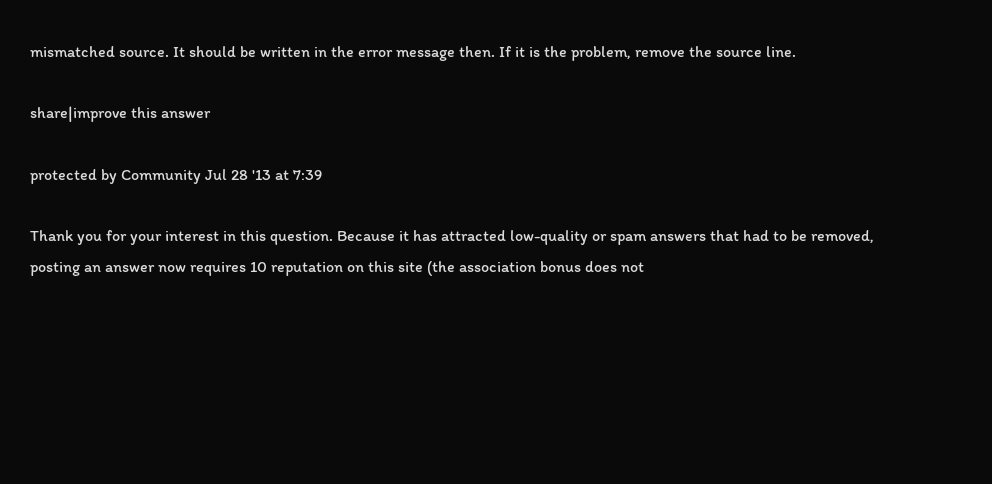mismatched source. It should be written in the error message then. If it is the problem, remove the source line.

share|improve this answer

protected by Community Jul 28 '13 at 7:39

Thank you for your interest in this question. Because it has attracted low-quality or spam answers that had to be removed, posting an answer now requires 10 reputation on this site (the association bonus does not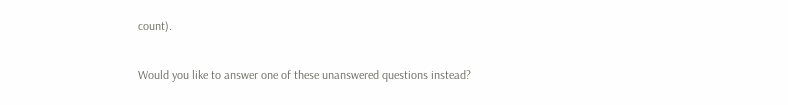count).

Would you like to answer one of these unanswered questions instead?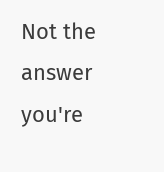Not the answer you're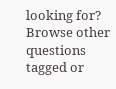looking for? Browse other questions tagged or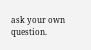ask your own question.